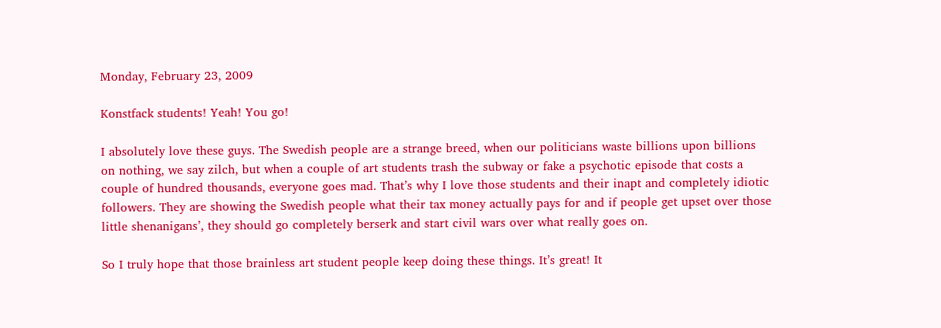Monday, February 23, 2009

Konstfack students! Yeah! You go!

I absolutely love these guys. The Swedish people are a strange breed, when our politicians waste billions upon billions on nothing, we say zilch, but when a couple of art students trash the subway or fake a psychotic episode that costs a couple of hundred thousands, everyone goes mad. That’s why I love those students and their inapt and completely idiotic followers. They are showing the Swedish people what their tax money actually pays for and if people get upset over those little shenanigans’, they should go completely berserk and start civil wars over what really goes on.

So I truly hope that those brainless art student people keep doing these things. It’s great! It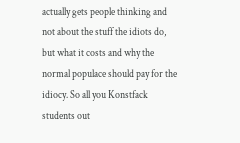actually gets people thinking and not about the stuff the idiots do, but what it costs and why the normal populace should pay for the idiocy. So all you Konstfack students out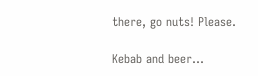there, go nuts! Please.

Kebab and beer...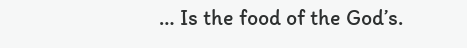… Is the food of the God’s.